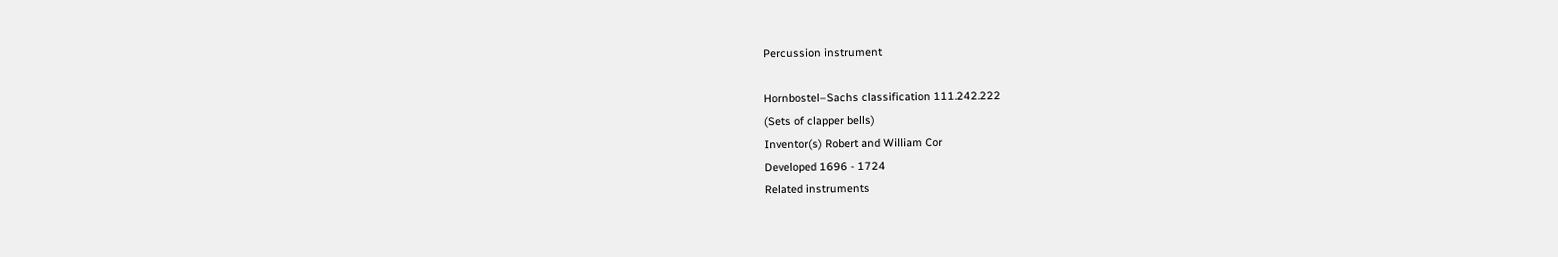Percussion instrument

Hornbostel–Sachs classification 111.242.222
(Sets of clapper bells)
Inventor(s) Robert and William Cor
Developed 1696 - 1724
Related instruments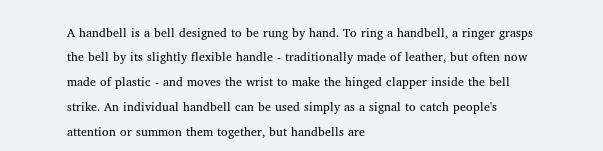A handbell is a bell designed to be rung by hand. To ring a handbell, a ringer grasps the bell by its slightly flexible handle - traditionally made of leather, but often now made of plastic - and moves the wrist to make the hinged clapper inside the bell strike. An individual handbell can be used simply as a signal to catch people's attention or summon them together, but handbells are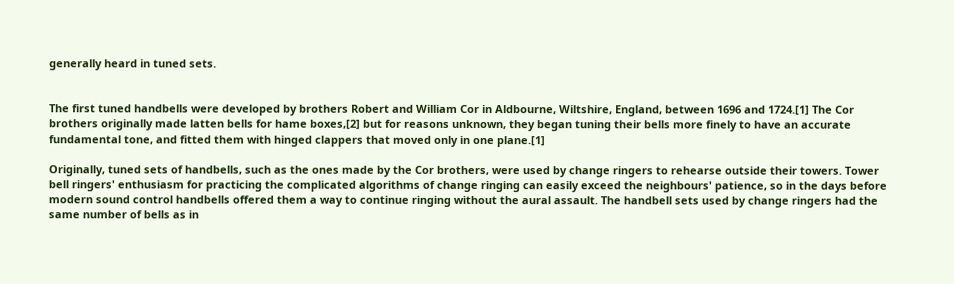generally heard in tuned sets.


The first tuned handbells were developed by brothers Robert and William Cor in Aldbourne, Wiltshire, England, between 1696 and 1724.[1] The Cor brothers originally made latten bells for hame boxes,[2] but for reasons unknown, they began tuning their bells more finely to have an accurate fundamental tone, and fitted them with hinged clappers that moved only in one plane.[1]

Originally, tuned sets of handbells, such as the ones made by the Cor brothers, were used by change ringers to rehearse outside their towers. Tower bell ringers' enthusiasm for practicing the complicated algorithms of change ringing can easily exceed the neighbours' patience, so in the days before modern sound control handbells offered them a way to continue ringing without the aural assault. The handbell sets used by change ringers had the same number of bells as in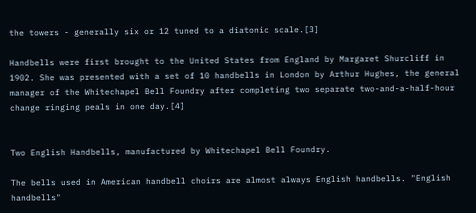the towers - generally six or 12 tuned to a diatonic scale.[3]

Handbells were first brought to the United States from England by Margaret Shurcliff in 1902. She was presented with a set of 10 handbells in London by Arthur Hughes, the general manager of the Whitechapel Bell Foundry after completing two separate two-and-a-half-hour change ringing peals in one day.[4]


Two English Handbells, manufactured by Whitechapel Bell Foundry.

The bells used in American handbell choirs are almost always English handbells. "English handbells"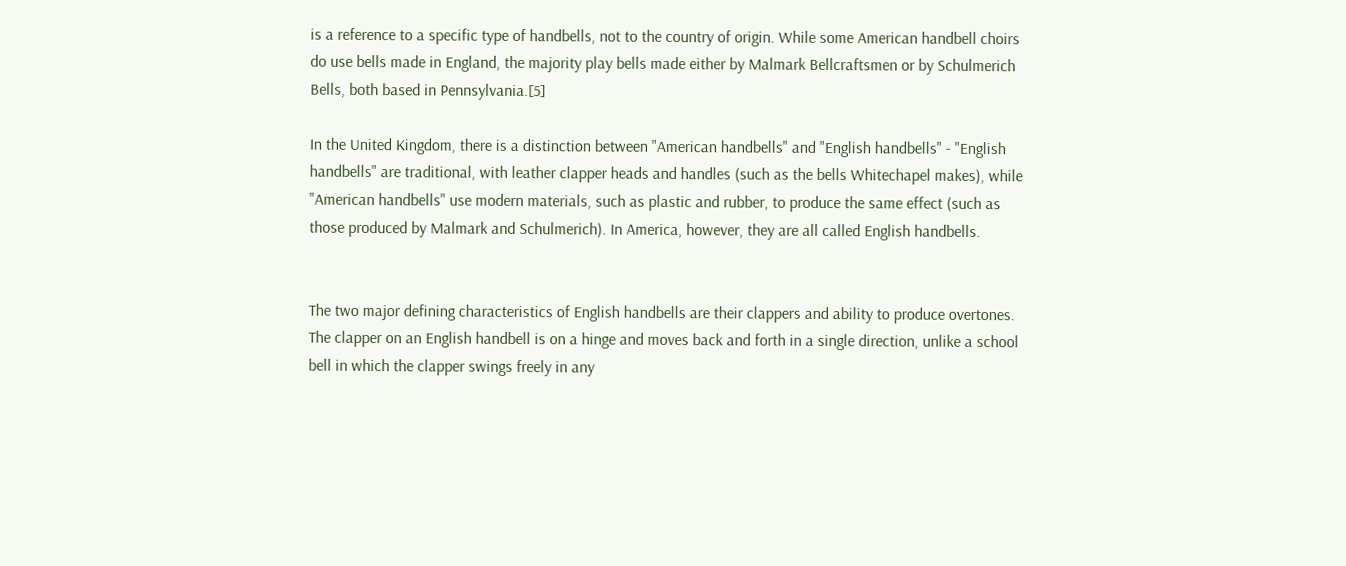is a reference to a specific type of handbells, not to the country of origin. While some American handbell choirs do use bells made in England, the majority play bells made either by Malmark Bellcraftsmen or by Schulmerich Bells, both based in Pennsylvania.[5]

In the United Kingdom, there is a distinction between "American handbells" and "English handbells" - "English handbells" are traditional, with leather clapper heads and handles (such as the bells Whitechapel makes), while "American handbells" use modern materials, such as plastic and rubber, to produce the same effect (such as those produced by Malmark and Schulmerich). In America, however, they are all called English handbells.


The two major defining characteristics of English handbells are their clappers and ability to produce overtones. The clapper on an English handbell is on a hinge and moves back and forth in a single direction, unlike a school bell in which the clapper swings freely in any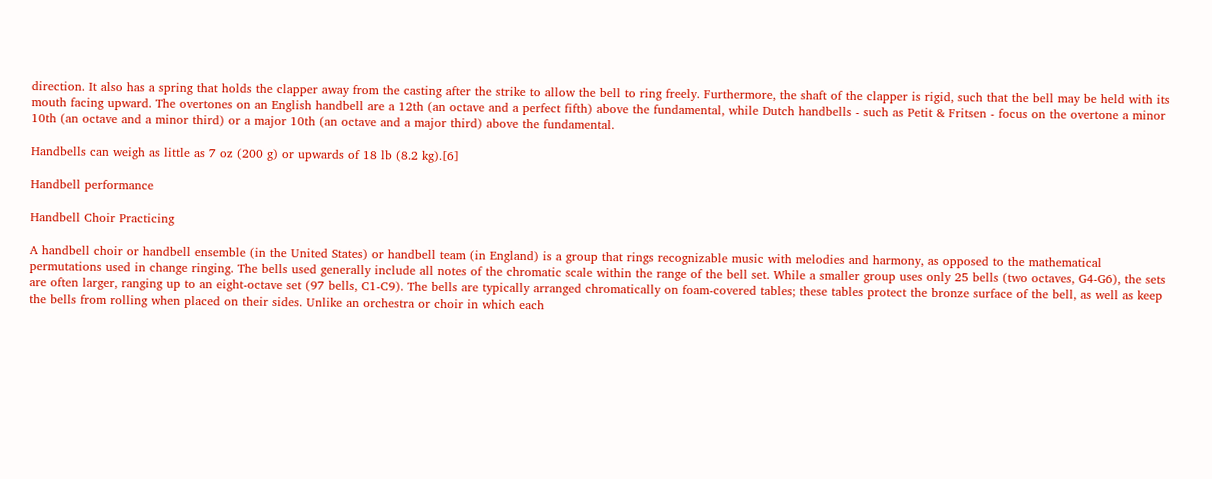direction. It also has a spring that holds the clapper away from the casting after the strike to allow the bell to ring freely. Furthermore, the shaft of the clapper is rigid, such that the bell may be held with its mouth facing upward. The overtones on an English handbell are a 12th (an octave and a perfect fifth) above the fundamental, while Dutch handbells - such as Petit & Fritsen - focus on the overtone a minor 10th (an octave and a minor third) or a major 10th (an octave and a major third) above the fundamental.

Handbells can weigh as little as 7 oz (200 g) or upwards of 18 lb (8.2 kg).[6]

Handbell performance

Handbell Choir Practicing

A handbell choir or handbell ensemble (in the United States) or handbell team (in England) is a group that rings recognizable music with melodies and harmony, as opposed to the mathematical permutations used in change ringing. The bells used generally include all notes of the chromatic scale within the range of the bell set. While a smaller group uses only 25 bells (two octaves, G4-G6), the sets are often larger, ranging up to an eight-octave set (97 bells, C1-C9). The bells are typically arranged chromatically on foam-covered tables; these tables protect the bronze surface of the bell, as well as keep the bells from rolling when placed on their sides. Unlike an orchestra or choir in which each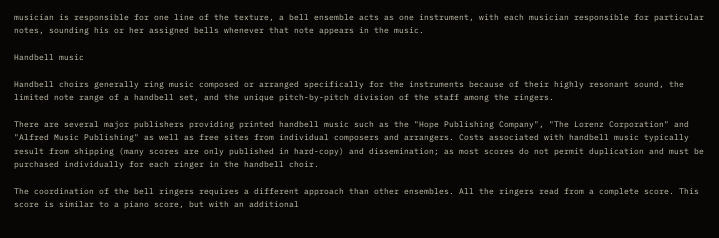musician is responsible for one line of the texture, a bell ensemble acts as one instrument, with each musician responsible for particular notes, sounding his or her assigned bells whenever that note appears in the music.

Handbell music

Handbell choirs generally ring music composed or arranged specifically for the instruments because of their highly resonant sound, the limited note range of a handbell set, and the unique pitch-by-pitch division of the staff among the ringers.

There are several major publishers providing printed handbell music such as the "Hope Publishing Company", "The Lorenz Corporation" and "Alfred Music Publishing" as well as free sites from individual composers and arrangers. Costs associated with handbell music typically result from shipping (many scores are only published in hard-copy) and dissemination; as most scores do not permit duplication and must be purchased individually for each ringer in the handbell choir.

The coordination of the bell ringers requires a different approach than other ensembles. All the ringers read from a complete score. This score is similar to a piano score, but with an additional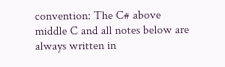convention: The C# above middle C and all notes below are always written in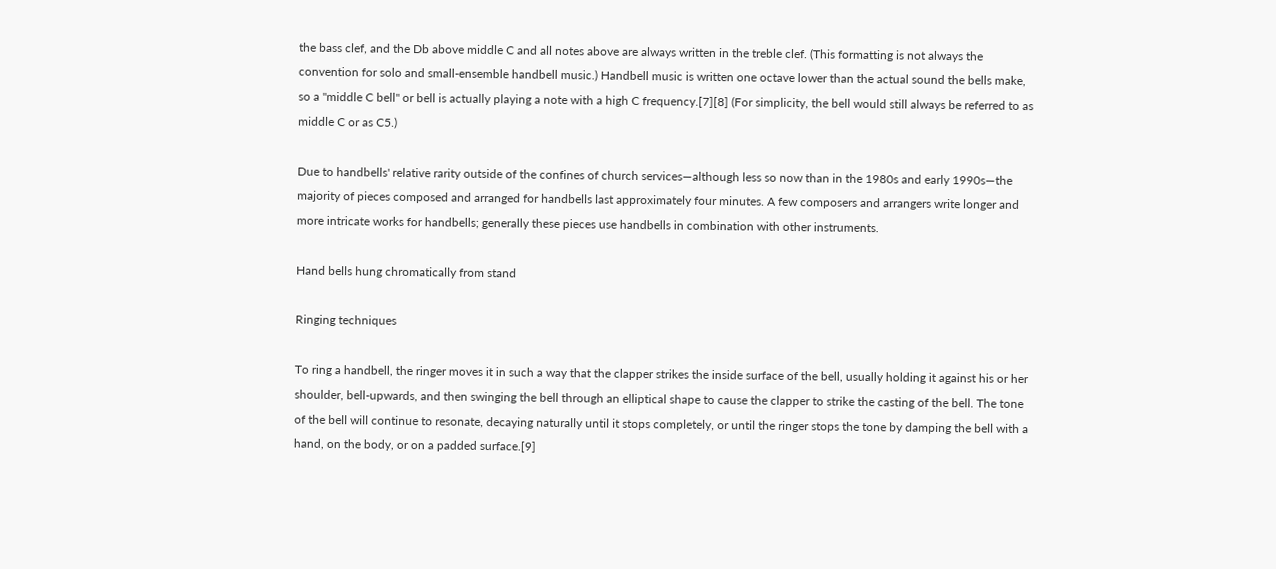the bass clef, and the Db above middle C and all notes above are always written in the treble clef. (This formatting is not always the convention for solo and small-ensemble handbell music.) Handbell music is written one octave lower than the actual sound the bells make, so a "middle C bell" or bell is actually playing a note with a high C frequency.[7][8] (For simplicity, the bell would still always be referred to as middle C or as C5.)

Due to handbells' relative rarity outside of the confines of church services—although less so now than in the 1980s and early 1990s—the majority of pieces composed and arranged for handbells last approximately four minutes. A few composers and arrangers write longer and more intricate works for handbells; generally these pieces use handbells in combination with other instruments.

Hand bells hung chromatically from stand

Ringing techniques

To ring a handbell, the ringer moves it in such a way that the clapper strikes the inside surface of the bell, usually holding it against his or her shoulder, bell-upwards, and then swinging the bell through an elliptical shape to cause the clapper to strike the casting of the bell. The tone of the bell will continue to resonate, decaying naturally until it stops completely, or until the ringer stops the tone by damping the bell with a hand, on the body, or on a padded surface.[9]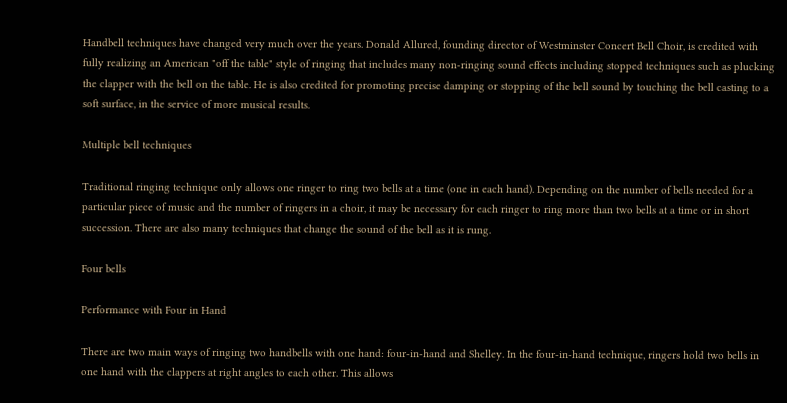Handbell techniques have changed very much over the years. Donald Allured, founding director of Westminster Concert Bell Choir, is credited with fully realizing an American "off the table" style of ringing that includes many non-ringing sound effects including stopped techniques such as plucking the clapper with the bell on the table. He is also credited for promoting precise damping or stopping of the bell sound by touching the bell casting to a soft surface, in the service of more musical results.

Multiple bell techniques

Traditional ringing technique only allows one ringer to ring two bells at a time (one in each hand). Depending on the number of bells needed for a particular piece of music and the number of ringers in a choir, it may be necessary for each ringer to ring more than two bells at a time or in short succession. There are also many techniques that change the sound of the bell as it is rung.

Four bells

Performance with Four in Hand

There are two main ways of ringing two handbells with one hand: four-in-hand and Shelley. In the four-in-hand technique, ringers hold two bells in one hand with the clappers at right angles to each other. This allows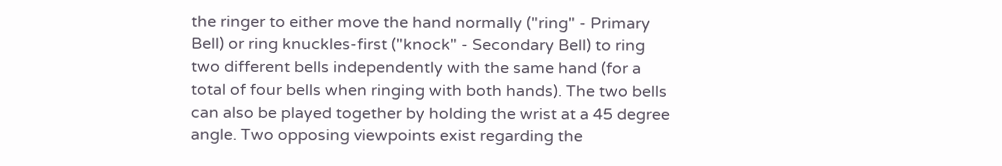the ringer to either move the hand normally ("ring" - Primary Bell) or ring knuckles-first ("knock" - Secondary Bell) to ring two different bells independently with the same hand (for a total of four bells when ringing with both hands). The two bells can also be played together by holding the wrist at a 45 degree angle. Two opposing viewpoints exist regarding the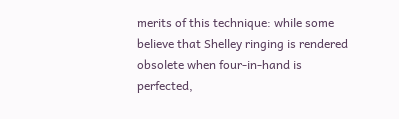merits of this technique: while some believe that Shelley ringing is rendered obsolete when four-in-hand is perfected,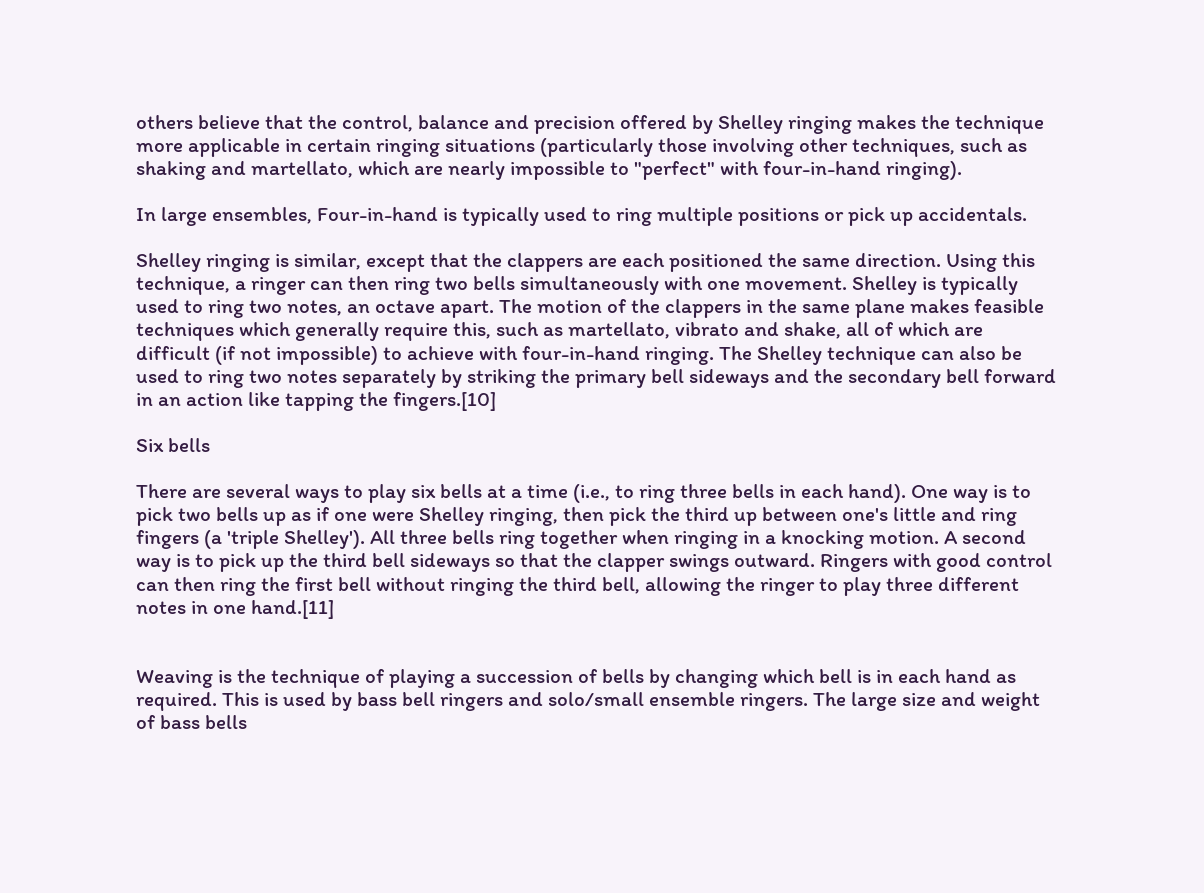others believe that the control, balance and precision offered by Shelley ringing makes the technique more applicable in certain ringing situations (particularly those involving other techniques, such as shaking and martellato, which are nearly impossible to "perfect" with four-in-hand ringing).

In large ensembles, Four-in-hand is typically used to ring multiple positions or pick up accidentals.

Shelley ringing is similar, except that the clappers are each positioned the same direction. Using this technique, a ringer can then ring two bells simultaneously with one movement. Shelley is typically used to ring two notes, an octave apart. The motion of the clappers in the same plane makes feasible techniques which generally require this, such as martellato, vibrato and shake, all of which are difficult (if not impossible) to achieve with four-in-hand ringing. The Shelley technique can also be used to ring two notes separately by striking the primary bell sideways and the secondary bell forward in an action like tapping the fingers.[10]

Six bells

There are several ways to play six bells at a time (i.e., to ring three bells in each hand). One way is to pick two bells up as if one were Shelley ringing, then pick the third up between one's little and ring fingers (a 'triple Shelley'). All three bells ring together when ringing in a knocking motion. A second way is to pick up the third bell sideways so that the clapper swings outward. Ringers with good control can then ring the first bell without ringing the third bell, allowing the ringer to play three different notes in one hand.[11]


Weaving is the technique of playing a succession of bells by changing which bell is in each hand as required. This is used by bass bell ringers and solo/small ensemble ringers. The large size and weight of bass bells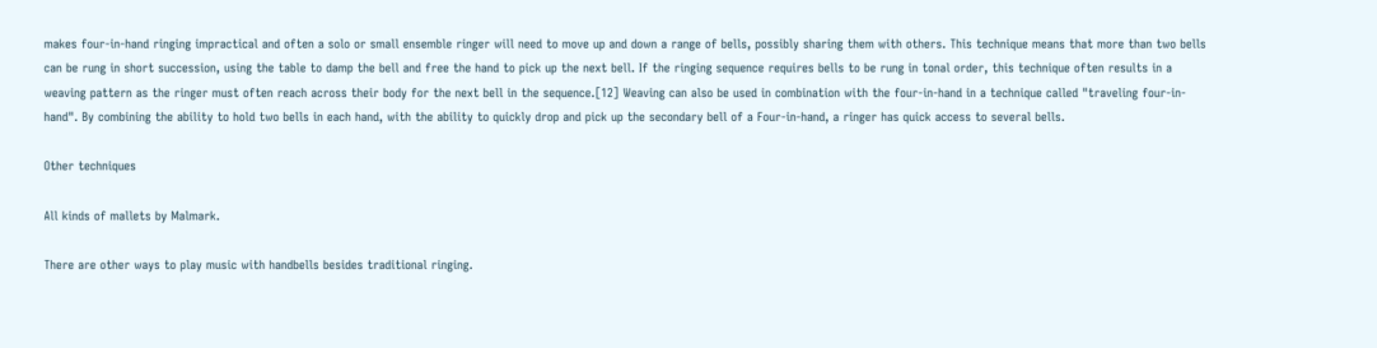makes four-in-hand ringing impractical and often a solo or small ensemble ringer will need to move up and down a range of bells, possibly sharing them with others. This technique means that more than two bells can be rung in short succession, using the table to damp the bell and free the hand to pick up the next bell. If the ringing sequence requires bells to be rung in tonal order, this technique often results in a weaving pattern as the ringer must often reach across their body for the next bell in the sequence.[12] Weaving can also be used in combination with the four-in-hand in a technique called "traveling four-in-hand". By combining the ability to hold two bells in each hand, with the ability to quickly drop and pick up the secondary bell of a Four-in-hand, a ringer has quick access to several bells.

Other techniques

All kinds of mallets by Malmark.

There are other ways to play music with handbells besides traditional ringing.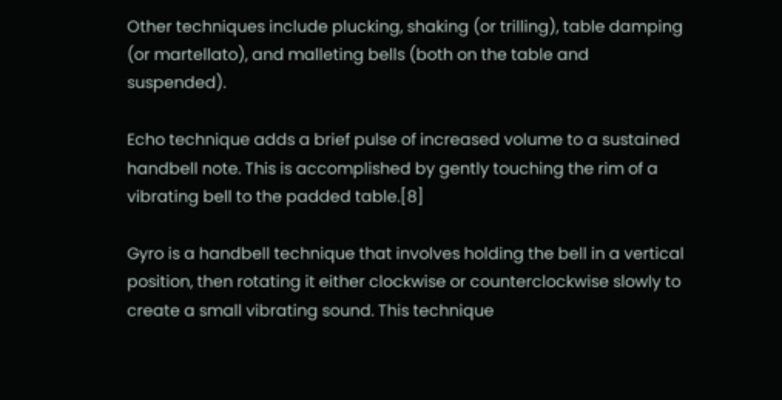Other techniques include plucking, shaking (or trilling), table damping (or martellato), and malleting bells (both on the table and suspended).

Echo technique adds a brief pulse of increased volume to a sustained handbell note. This is accomplished by gently touching the rim of a vibrating bell to the padded table.[8]

Gyro is a handbell technique that involves holding the bell in a vertical position, then rotating it either clockwise or counterclockwise slowly to create a small vibrating sound. This technique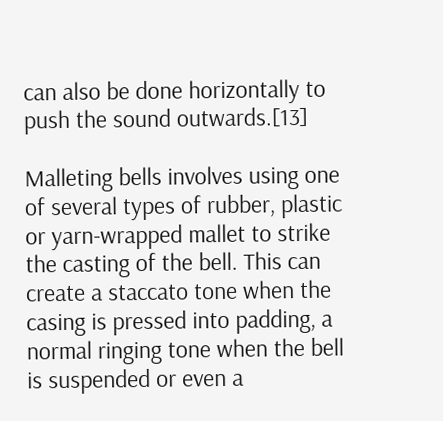can also be done horizontally to push the sound outwards.[13]

Malleting bells involves using one of several types of rubber, plastic or yarn-wrapped mallet to strike the casting of the bell. This can create a staccato tone when the casing is pressed into padding, a normal ringing tone when the bell is suspended or even a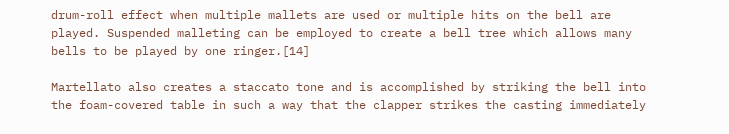drum-roll effect when multiple mallets are used or multiple hits on the bell are played. Suspended malleting can be employed to create a bell tree which allows many bells to be played by one ringer.[14]

Martellato also creates a staccato tone and is accomplished by striking the bell into the foam-covered table in such a way that the clapper strikes the casting immediately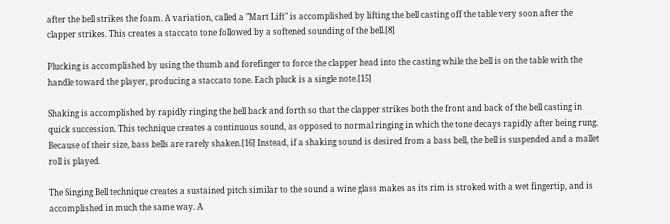after the bell strikes the foam. A variation, called a "Mart Lift" is accomplished by lifting the bell casting off the table very soon after the clapper strikes. This creates a staccato tone followed by a softened sounding of the bell.[8]

Plucking is accomplished by using the thumb and forefinger to force the clapper head into the casting while the bell is on the table with the handle toward the player, producing a staccato tone. Each pluck is a single note.[15]

Shaking is accomplished by rapidly ringing the bell back and forth so that the clapper strikes both the front and back of the bell casting in quick succession. This technique creates a continuous sound, as opposed to normal ringing in which the tone decays rapidly after being rung. Because of their size, bass bells are rarely shaken.[16] Instead, if a shaking sound is desired from a bass bell, the bell is suspended and a mallet roll is played.

The Singing Bell technique creates a sustained pitch similar to the sound a wine glass makes as its rim is stroked with a wet fingertip, and is accomplished in much the same way. A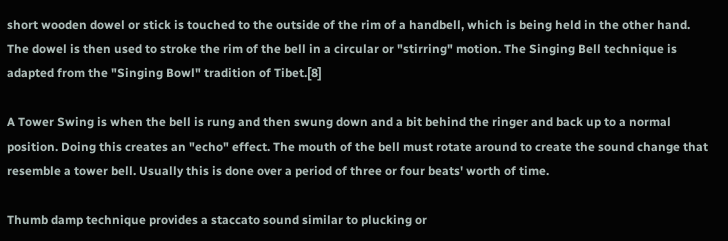short wooden dowel or stick is touched to the outside of the rim of a handbell, which is being held in the other hand. The dowel is then used to stroke the rim of the bell in a circular or "stirring" motion. The Singing Bell technique is adapted from the "Singing Bowl" tradition of Tibet.[8]

A Tower Swing is when the bell is rung and then swung down and a bit behind the ringer and back up to a normal position. Doing this creates an "echo" effect. The mouth of the bell must rotate around to create the sound change that resemble a tower bell. Usually this is done over a period of three or four beats' worth of time.

Thumb damp technique provides a staccato sound similar to plucking or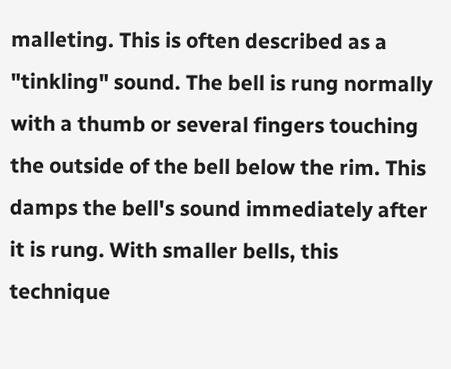malleting. This is often described as a "tinkling" sound. The bell is rung normally with a thumb or several fingers touching the outside of the bell below the rim. This damps the bell's sound immediately after it is rung. With smaller bells, this technique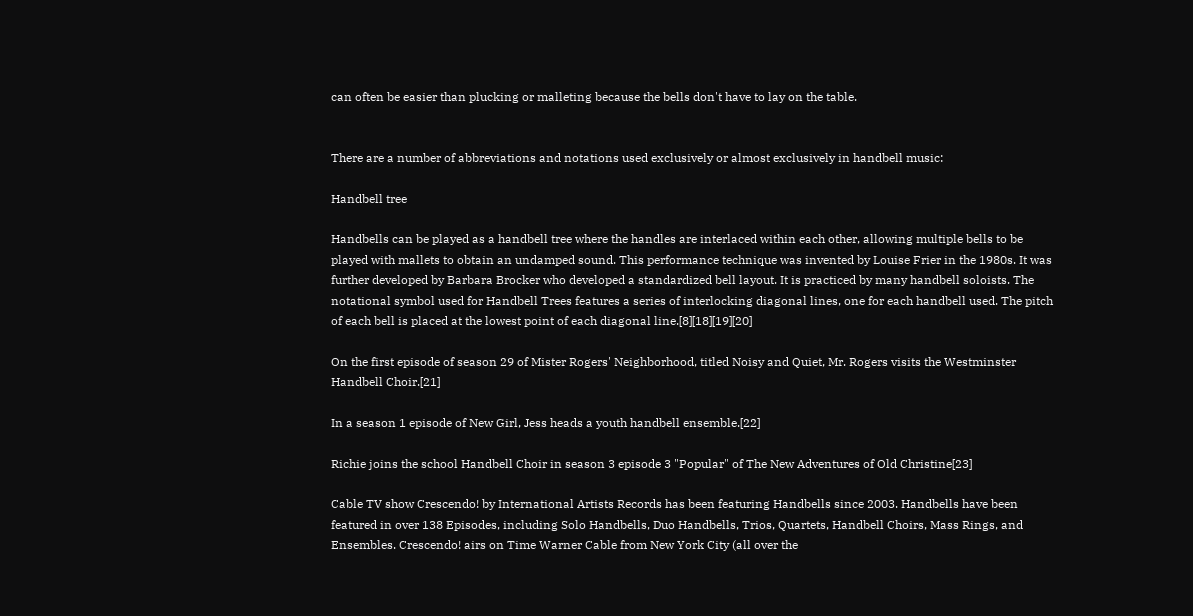can often be easier than plucking or malleting because the bells don't have to lay on the table.


There are a number of abbreviations and notations used exclusively or almost exclusively in handbell music:

Handbell tree

Handbells can be played as a handbell tree where the handles are interlaced within each other, allowing multiple bells to be played with mallets to obtain an undamped sound. This performance technique was invented by Louise Frier in the 1980s. It was further developed by Barbara Brocker who developed a standardized bell layout. It is practiced by many handbell soloists. The notational symbol used for Handbell Trees features a series of interlocking diagonal lines, one for each handbell used. The pitch of each bell is placed at the lowest point of each diagonal line.[8][18][19][20]

On the first episode of season 29 of Mister Rogers' Neighborhood, titled Noisy and Quiet, Mr. Rogers visits the Westminster Handbell Choir.[21]

In a season 1 episode of New Girl, Jess heads a youth handbell ensemble.[22]

Richie joins the school Handbell Choir in season 3 episode 3 "Popular" of The New Adventures of Old Christine[23]

Cable TV show Crescendo! by International Artists Records has been featuring Handbells since 2003. Handbells have been featured in over 138 Episodes, including Solo Handbells, Duo Handbells, Trios, Quartets, Handbell Choirs, Mass Rings, and Ensembles. Crescendo! airs on Time Warner Cable from New York City (all over the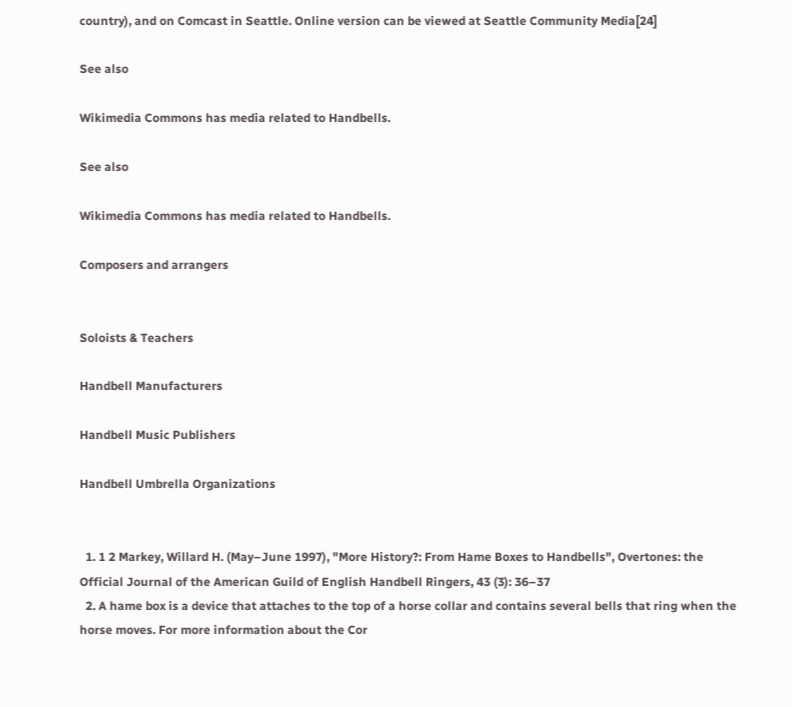country), and on Comcast in Seattle. Online version can be viewed at Seattle Community Media[24]

See also

Wikimedia Commons has media related to Handbells.

See also

Wikimedia Commons has media related to Handbells.

Composers and arrangers


Soloists & Teachers

Handbell Manufacturers

Handbell Music Publishers

Handbell Umbrella Organizations


  1. 1 2 Markey, Willard H. (May–June 1997), "More History?: From Hame Boxes to Handbells", Overtones: the Official Journal of the American Guild of English Handbell Ringers, 43 (3): 36–37
  2. A hame box is a device that attaches to the top of a horse collar and contains several bells that ring when the horse moves. For more information about the Cor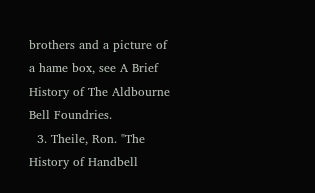brothers and a picture of a hame box, see A Brief History of The Aldbourne Bell Foundries.
  3. Theile, Ron. "The History of Handbell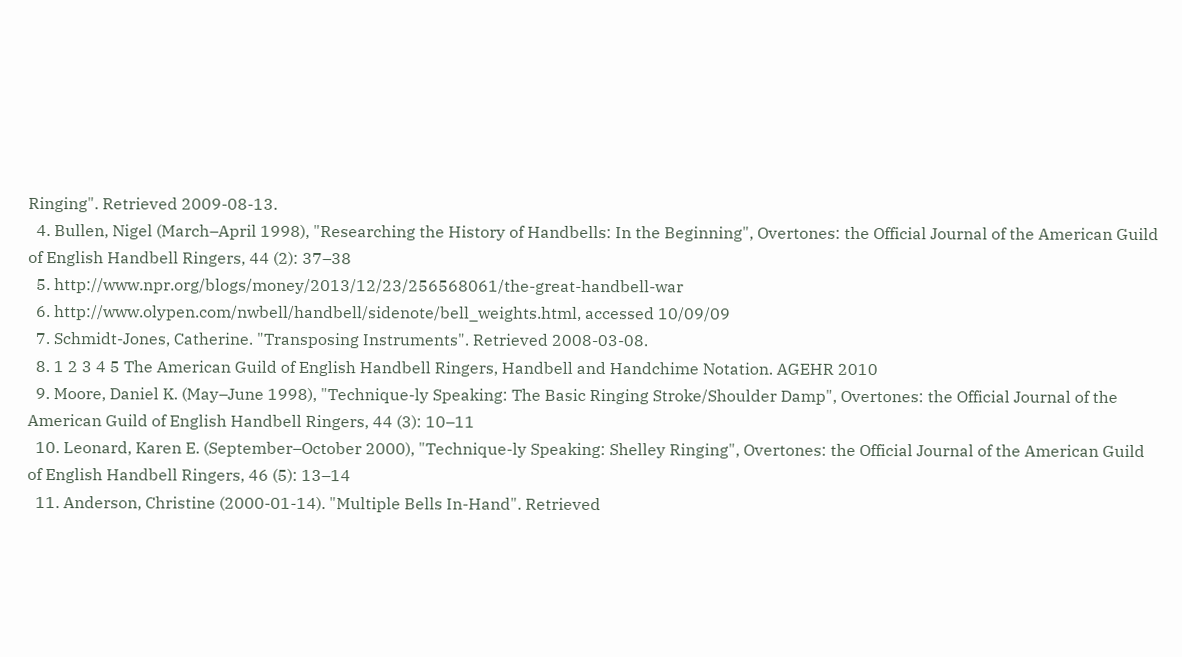Ringing". Retrieved 2009-08-13.
  4. Bullen, Nigel (March–April 1998), "Researching the History of Handbells: In the Beginning", Overtones: the Official Journal of the American Guild of English Handbell Ringers, 44 (2): 37–38
  5. http://www.npr.org/blogs/money/2013/12/23/256568061/the-great-handbell-war
  6. http://www.olypen.com/nwbell/handbell/sidenote/bell_weights.html, accessed 10/09/09
  7. Schmidt-Jones, Catherine. "Transposing Instruments". Retrieved 2008-03-08.
  8. 1 2 3 4 5 The American Guild of English Handbell Ringers, Handbell and Handchime Notation. AGEHR 2010
  9. Moore, Daniel K. (May–June 1998), "Technique-ly Speaking: The Basic Ringing Stroke/Shoulder Damp", Overtones: the Official Journal of the American Guild of English Handbell Ringers, 44 (3): 10–11
  10. Leonard, Karen E. (September–October 2000), "Technique-ly Speaking: Shelley Ringing", Overtones: the Official Journal of the American Guild of English Handbell Ringers, 46 (5): 13–14
  11. Anderson, Christine (2000-01-14). "Multiple Bells In-Hand". Retrieved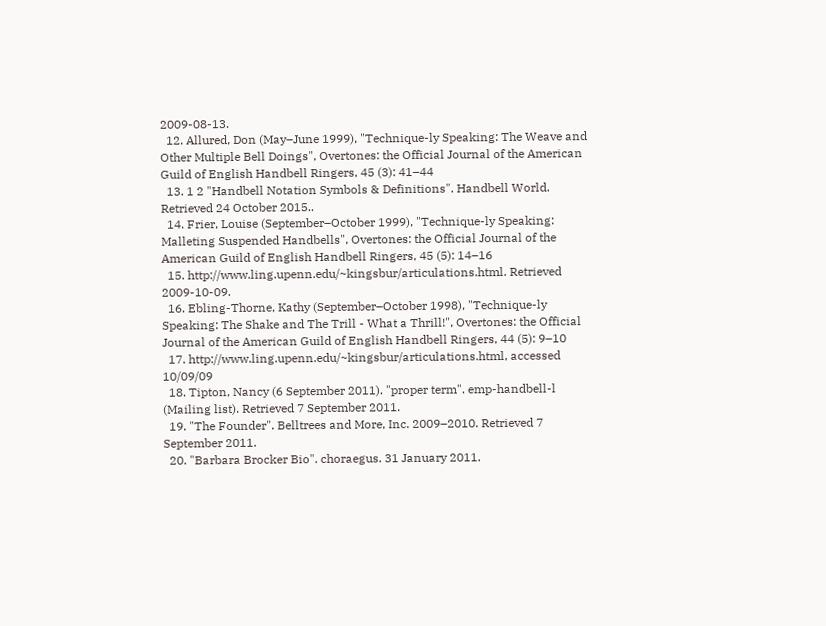2009-08-13.
  12. Allured, Don (May–June 1999), "Technique-ly Speaking: The Weave and Other Multiple Bell Doings", Overtones: the Official Journal of the American Guild of English Handbell Ringers, 45 (3): 41–44
  13. 1 2 "Handbell Notation Symbols & Definitions". Handbell World. Retrieved 24 October 2015..
  14. Frier, Louise (September–October 1999), "Technique-ly Speaking: Malleting Suspended Handbells", Overtones: the Official Journal of the American Guild of English Handbell Ringers, 45 (5): 14–16
  15. http://www.ling.upenn.edu/~kingsbur/articulations.html. Retrieved 2009-10-09.
  16. Ebling-Thorne, Kathy (September–October 1998), "Technique-ly Speaking: The Shake and The Trill - What a Thrill!", Overtones: the Official Journal of the American Guild of English Handbell Ringers, 44 (5): 9–10
  17. http://www.ling.upenn.edu/~kingsbur/articulations.html, accessed 10/09/09
  18. Tipton, Nancy (6 September 2011). "proper term". emp-handbell-l (Mailing list). Retrieved 7 September 2011.
  19. "The Founder". Belltrees and More, Inc. 2009–2010. Retrieved 7 September 2011.
  20. "Barbara Brocker Bio". choraegus. 31 January 2011.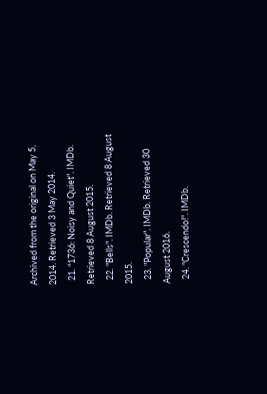Archived from the original on May 5, 2014. Retrieved 3 May 2014.
  21. "1736: Noisy and Quiet". IMDb. Retrieved 8 August 2015.
  22. "Bells". IMDb. Retrieved 8 August 2015.
  23. "Popular". IMDb. Retrieved 30 August 2016.
  24. "Crescendo!". IMDb.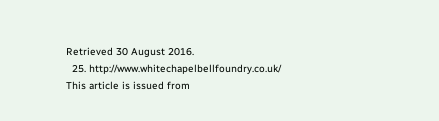Retrieved 30 August 2016.
  25. http://www.whitechapelbellfoundry.co.uk/
This article is issued from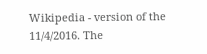Wikipedia - version of the 11/4/2016. The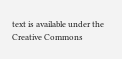text is available under the Creative Commons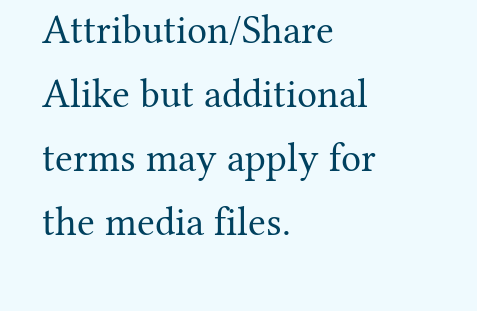Attribution/Share Alike but additional terms may apply for the media files.